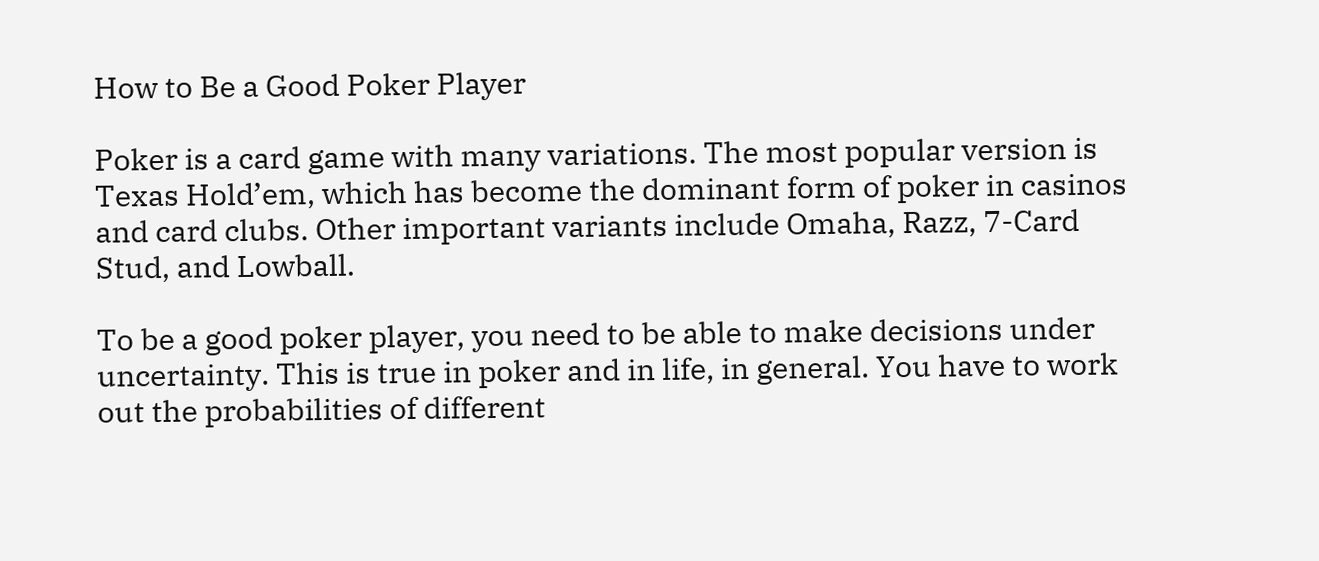How to Be a Good Poker Player

Poker is a card game with many variations. The most popular version is Texas Hold’em, which has become the dominant form of poker in casinos and card clubs. Other important variants include Omaha, Razz, 7-Card Stud, and Lowball.

To be a good poker player, you need to be able to make decisions under uncertainty. This is true in poker and in life, in general. You have to work out the probabilities of different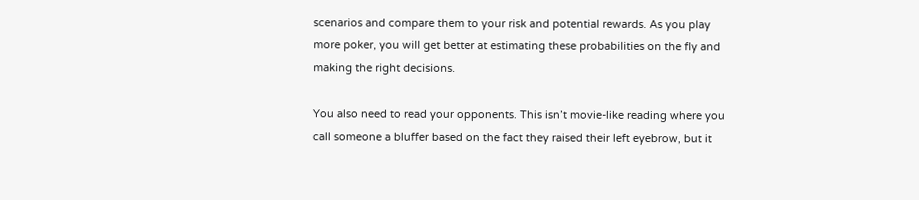scenarios and compare them to your risk and potential rewards. As you play more poker, you will get better at estimating these probabilities on the fly and making the right decisions.

You also need to read your opponents. This isn’t movie-like reading where you call someone a bluffer based on the fact they raised their left eyebrow, but it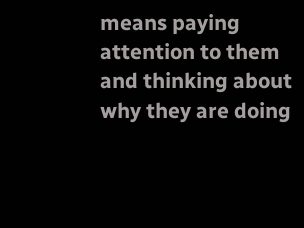means paying attention to them and thinking about why they are doing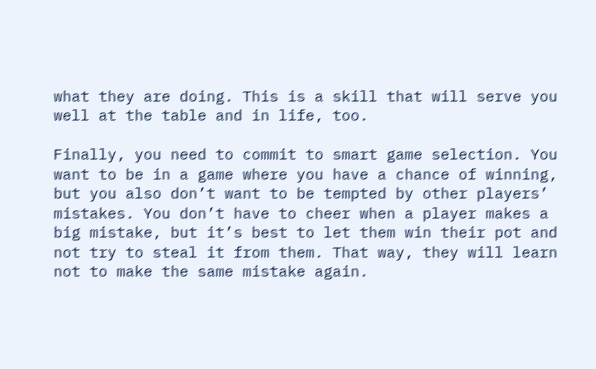what they are doing. This is a skill that will serve you well at the table and in life, too.

Finally, you need to commit to smart game selection. You want to be in a game where you have a chance of winning, but you also don’t want to be tempted by other players’ mistakes. You don’t have to cheer when a player makes a big mistake, but it’s best to let them win their pot and not try to steal it from them. That way, they will learn not to make the same mistake again.